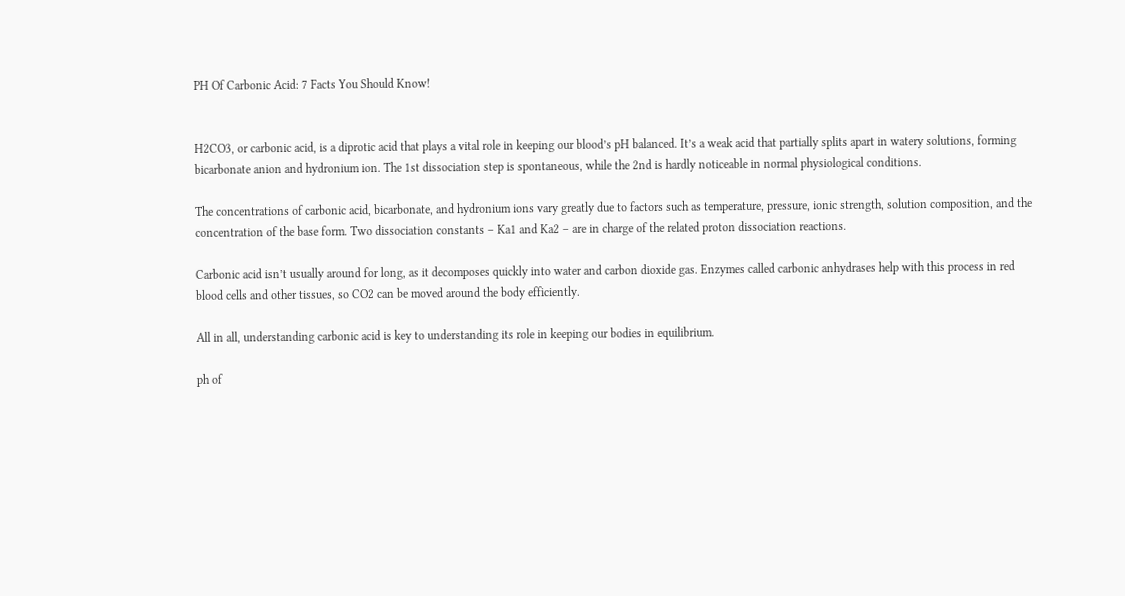PH Of Carbonic Acid: 7 Facts You Should Know!


H2CO3, or carbonic acid, is a diprotic acid that plays a vital role in keeping our blood’s pH balanced. It’s a weak acid that partially splits apart in watery solutions, forming bicarbonate anion and hydronium ion. The 1st dissociation step is spontaneous, while the 2nd is hardly noticeable in normal physiological conditions.

The concentrations of carbonic acid, bicarbonate, and hydronium ions vary greatly due to factors such as temperature, pressure, ionic strength, solution composition, and the concentration of the base form. Two dissociation constants – Ka1 and Ka2 – are in charge of the related proton dissociation reactions.

Carbonic acid isn’t usually around for long, as it decomposes quickly into water and carbon dioxide gas. Enzymes called carbonic anhydrases help with this process in red blood cells and other tissues, so CO2 can be moved around the body efficiently.

All in all, understanding carbonic acid is key to understanding its role in keeping our bodies in equilibrium.

ph of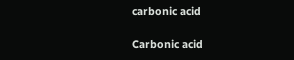carbonic acid

Carbonic acid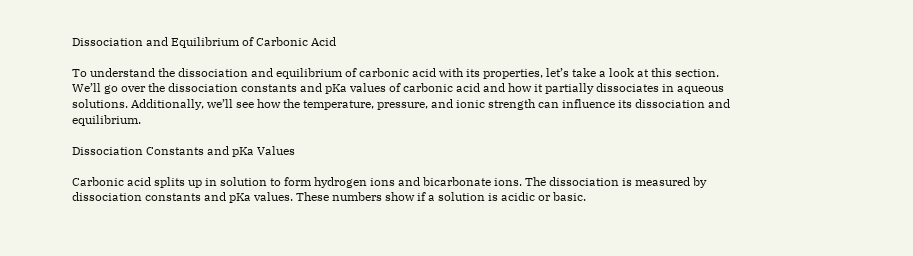Dissociation and Equilibrium of Carbonic Acid

To understand the dissociation and equilibrium of carbonic acid with its properties, let’s take a look at this section. We’ll go over the dissociation constants and pKa values of carbonic acid and how it partially dissociates in aqueous solutions. Additionally, we’ll see how the temperature, pressure, and ionic strength can influence its dissociation and equilibrium.

Dissociation Constants and pKa Values

Carbonic acid splits up in solution to form hydrogen ions and bicarbonate ions. The dissociation is measured by dissociation constants and pKa values. These numbers show if a solution is acidic or basic.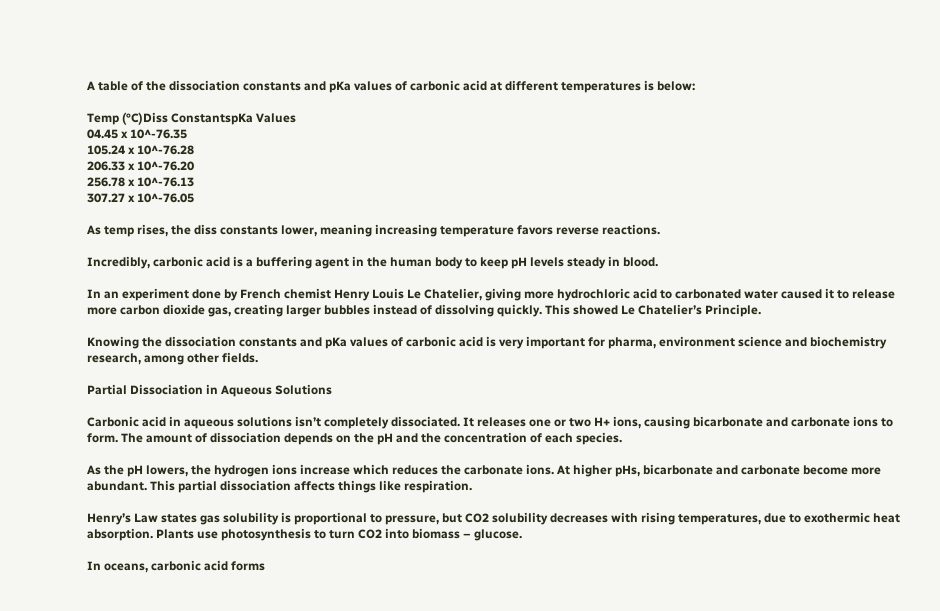A table of the dissociation constants and pKa values of carbonic acid at different temperatures is below:

Temp (°C)Diss ConstantspKa Values
04.45 x 10^-76.35
105.24 x 10^-76.28
206.33 x 10^-76.20
256.78 x 10^-76.13
307.27 x 10^-76.05

As temp rises, the diss constants lower, meaning increasing temperature favors reverse reactions.

Incredibly, carbonic acid is a buffering agent in the human body to keep pH levels steady in blood.

In an experiment done by French chemist Henry Louis Le Chatelier, giving more hydrochloric acid to carbonated water caused it to release more carbon dioxide gas, creating larger bubbles instead of dissolving quickly. This showed Le Chatelier’s Principle.

Knowing the dissociation constants and pKa values of carbonic acid is very important for pharma, environment science and biochemistry research, among other fields.

Partial Dissociation in Aqueous Solutions

Carbonic acid in aqueous solutions isn’t completely dissociated. It releases one or two H+ ions, causing bicarbonate and carbonate ions to form. The amount of dissociation depends on the pH and the concentration of each species.

As the pH lowers, the hydrogen ions increase which reduces the carbonate ions. At higher pHs, bicarbonate and carbonate become more abundant. This partial dissociation affects things like respiration.

Henry’s Law states gas solubility is proportional to pressure, but CO2 solubility decreases with rising temperatures, due to exothermic heat absorption. Plants use photosynthesis to turn CO2 into biomass – glucose.

In oceans, carbonic acid forms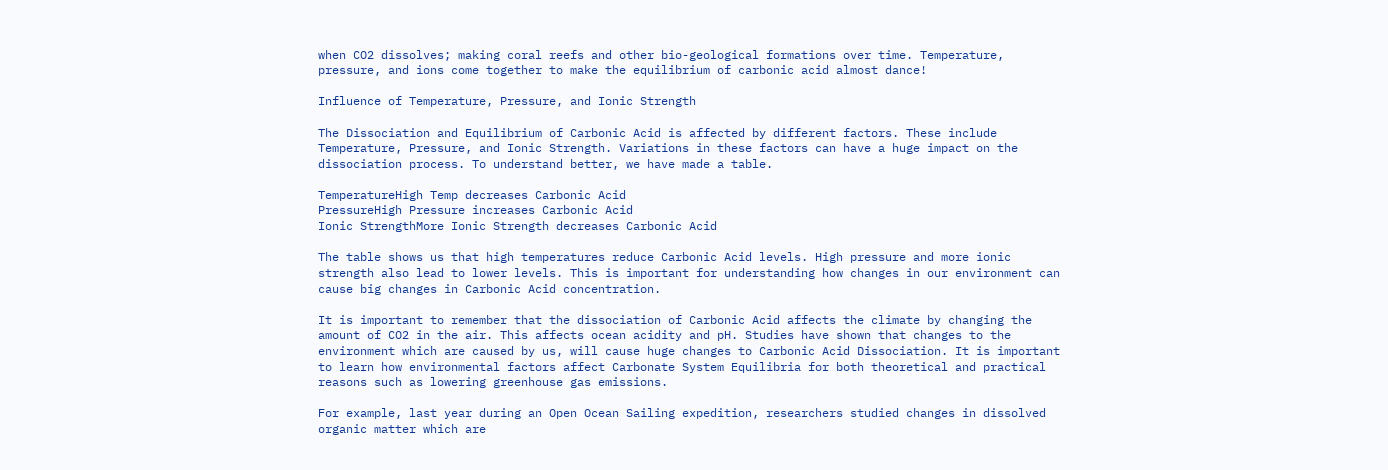when CO2 dissolves; making coral reefs and other bio-geological formations over time. Temperature, pressure, and ions come together to make the equilibrium of carbonic acid almost dance!

Influence of Temperature, Pressure, and Ionic Strength

The Dissociation and Equilibrium of Carbonic Acid is affected by different factors. These include Temperature, Pressure, and Ionic Strength. Variations in these factors can have a huge impact on the dissociation process. To understand better, we have made a table.

TemperatureHigh Temp decreases Carbonic Acid
PressureHigh Pressure increases Carbonic Acid
Ionic StrengthMore Ionic Strength decreases Carbonic Acid

The table shows us that high temperatures reduce Carbonic Acid levels. High pressure and more ionic strength also lead to lower levels. This is important for understanding how changes in our environment can cause big changes in Carbonic Acid concentration.

It is important to remember that the dissociation of Carbonic Acid affects the climate by changing the amount of CO2 in the air. This affects ocean acidity and pH. Studies have shown that changes to the environment which are caused by us, will cause huge changes to Carbonic Acid Dissociation. It is important to learn how environmental factors affect Carbonate System Equilibria for both theoretical and practical reasons such as lowering greenhouse gas emissions.

For example, last year during an Open Ocean Sailing expedition, researchers studied changes in dissolved organic matter which are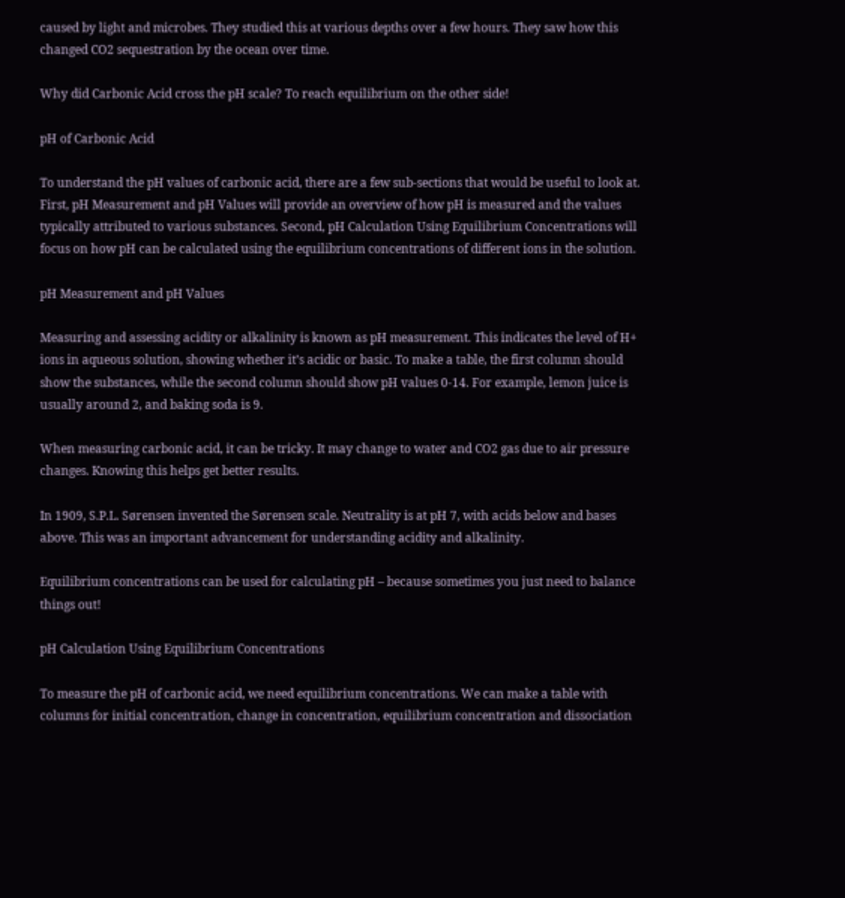caused by light and microbes. They studied this at various depths over a few hours. They saw how this changed CO2 sequestration by the ocean over time.

Why did Carbonic Acid cross the pH scale? To reach equilibrium on the other side!

pH of Carbonic Acid

To understand the pH values of carbonic acid, there are a few sub-sections that would be useful to look at. First, pH Measurement and pH Values will provide an overview of how pH is measured and the values typically attributed to various substances. Second, pH Calculation Using Equilibrium Concentrations will focus on how pH can be calculated using the equilibrium concentrations of different ions in the solution.

pH Measurement and pH Values

Measuring and assessing acidity or alkalinity is known as pH measurement. This indicates the level of H+ ions in aqueous solution, showing whether it’s acidic or basic. To make a table, the first column should show the substances, while the second column should show pH values 0-14. For example, lemon juice is usually around 2, and baking soda is 9.

When measuring carbonic acid, it can be tricky. It may change to water and CO2 gas due to air pressure changes. Knowing this helps get better results.

In 1909, S.P.L. Sørensen invented the Sørensen scale. Neutrality is at pH 7, with acids below and bases above. This was an important advancement for understanding acidity and alkalinity.

Equilibrium concentrations can be used for calculating pH – because sometimes you just need to balance things out!

pH Calculation Using Equilibrium Concentrations

To measure the pH of carbonic acid, we need equilibrium concentrations. We can make a table with columns for initial concentration, change in concentration, equilibrium concentration and dissociation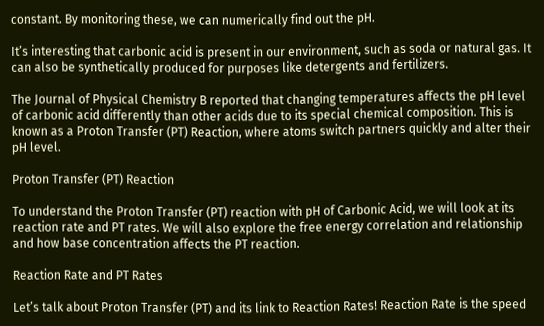constant. By monitoring these, we can numerically find out the pH.

It’s interesting that carbonic acid is present in our environment, such as soda or natural gas. It can also be synthetically produced for purposes like detergents and fertilizers.

The Journal of Physical Chemistry B reported that changing temperatures affects the pH level of carbonic acid differently than other acids due to its special chemical composition. This is known as a Proton Transfer (PT) Reaction, where atoms switch partners quickly and alter their pH level.

Proton Transfer (PT) Reaction

To understand the Proton Transfer (PT) reaction with pH of Carbonic Acid, we will look at its reaction rate and PT rates. We will also explore the free energy correlation and relationship and how base concentration affects the PT reaction.

Reaction Rate and PT Rates

Let’s talk about Proton Transfer (PT) and its link to Reaction Rates! Reaction Rate is the speed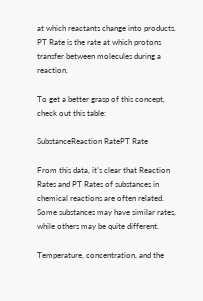at which reactants change into products. PT Rate is the rate at which protons transfer between molecules during a reaction.

To get a better grasp of this concept, check out this table:

SubstanceReaction RatePT Rate

From this data, it’s clear that Reaction Rates and PT Rates of substances in chemical reactions are often related. Some substances may have similar rates, while others may be quite different.

Temperature, concentration, and the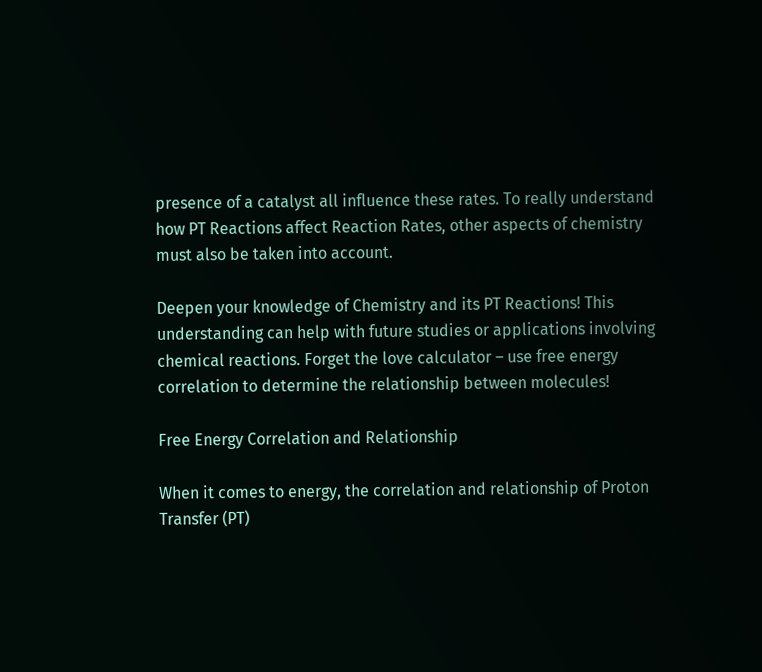presence of a catalyst all influence these rates. To really understand how PT Reactions affect Reaction Rates, other aspects of chemistry must also be taken into account.

Deepen your knowledge of Chemistry and its PT Reactions! This understanding can help with future studies or applications involving chemical reactions. Forget the love calculator – use free energy correlation to determine the relationship between molecules!

Free Energy Correlation and Relationship

When it comes to energy, the correlation and relationship of Proton Transfer (PT)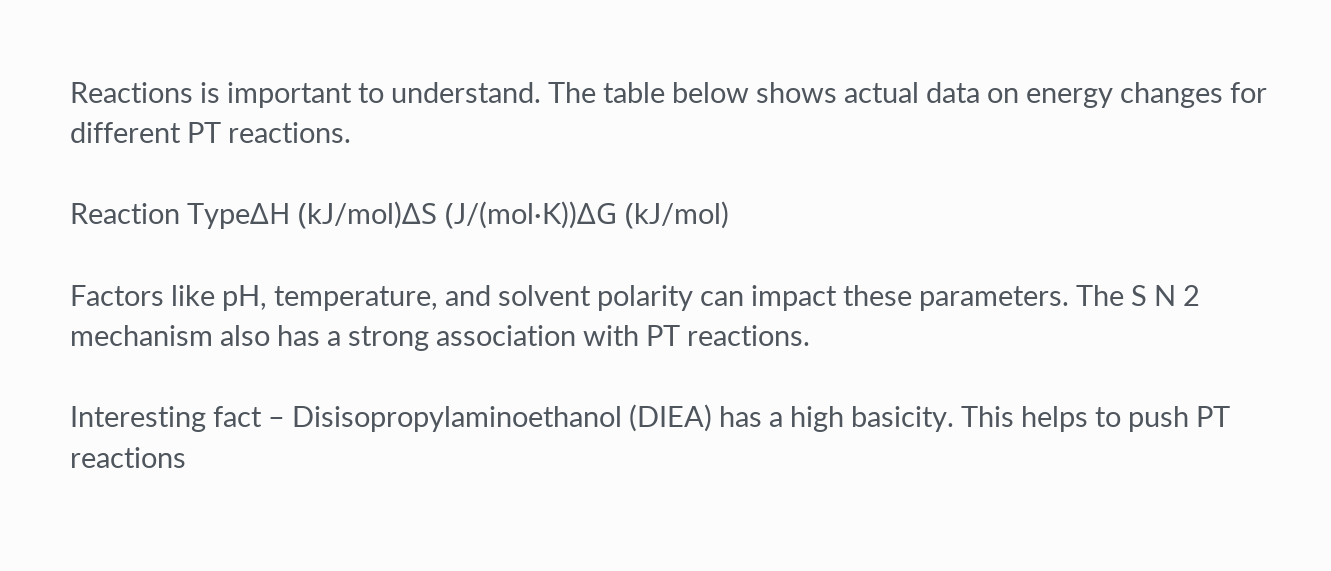Reactions is important to understand. The table below shows actual data on energy changes for different PT reactions.

Reaction TypeΔH (kJ/mol)ΔS (J/(mol·K))ΔG (kJ/mol)

Factors like pH, temperature, and solvent polarity can impact these parameters. The S N 2 mechanism also has a strong association with PT reactions.

Interesting fact – Disisopropylaminoethanol (DIEA) has a high basicity. This helps to push PT reactions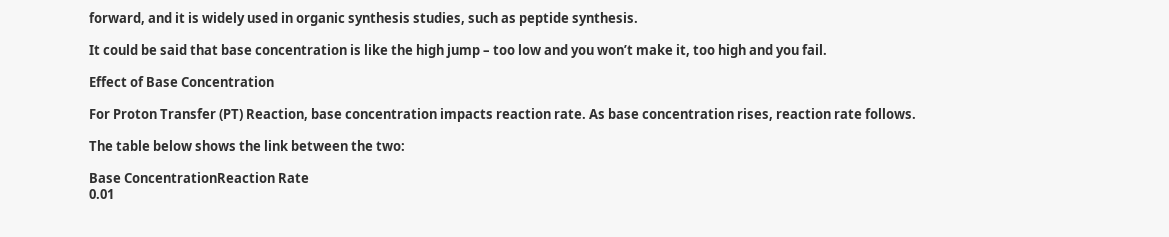forward, and it is widely used in organic synthesis studies, such as peptide synthesis.

It could be said that base concentration is like the high jump – too low and you won’t make it, too high and you fail.

Effect of Base Concentration

For Proton Transfer (PT) Reaction, base concentration impacts reaction rate. As base concentration rises, reaction rate follows.

The table below shows the link between the two:

Base ConcentrationReaction Rate
0.01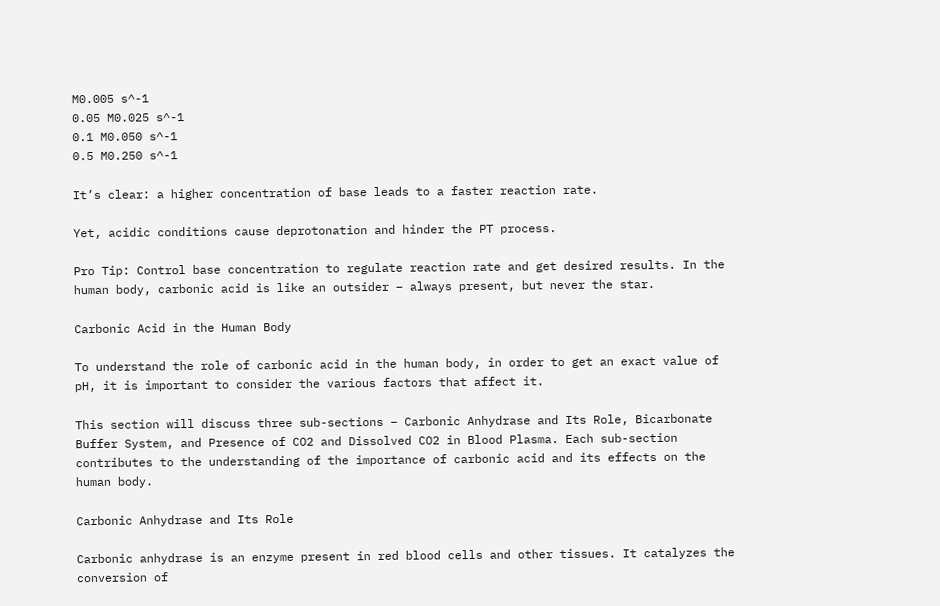M0.005 s^-1
0.05 M0.025 s^-1
0.1 M0.050 s^-1
0.5 M0.250 s^-1

It’s clear: a higher concentration of base leads to a faster reaction rate.

Yet, acidic conditions cause deprotonation and hinder the PT process.

Pro Tip: Control base concentration to regulate reaction rate and get desired results. In the human body, carbonic acid is like an outsider – always present, but never the star.

Carbonic Acid in the Human Body

To understand the role of carbonic acid in the human body, in order to get an exact value of pH, it is important to consider the various factors that affect it.

This section will discuss three sub-sections – Carbonic Anhydrase and Its Role, Bicarbonate Buffer System, and Presence of CO2 and Dissolved CO2 in Blood Plasma. Each sub-section contributes to the understanding of the importance of carbonic acid and its effects on the human body.

Carbonic Anhydrase and Its Role

Carbonic anhydrase is an enzyme present in red blood cells and other tissues. It catalyzes the conversion of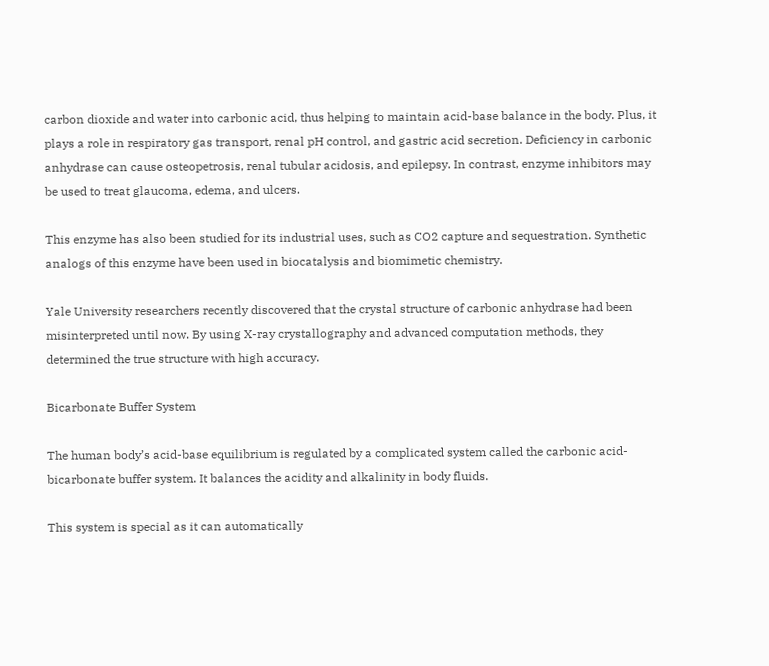carbon dioxide and water into carbonic acid, thus helping to maintain acid-base balance in the body. Plus, it plays a role in respiratory gas transport, renal pH control, and gastric acid secretion. Deficiency in carbonic anhydrase can cause osteopetrosis, renal tubular acidosis, and epilepsy. In contrast, enzyme inhibitors may be used to treat glaucoma, edema, and ulcers.

This enzyme has also been studied for its industrial uses, such as CO2 capture and sequestration. Synthetic analogs of this enzyme have been used in biocatalysis and biomimetic chemistry.

Yale University researchers recently discovered that the crystal structure of carbonic anhydrase had been misinterpreted until now. By using X-ray crystallography and advanced computation methods, they determined the true structure with high accuracy.

Bicarbonate Buffer System

The human body’s acid-base equilibrium is regulated by a complicated system called the carbonic acid-bicarbonate buffer system. It balances the acidity and alkalinity in body fluids.

This system is special as it can automatically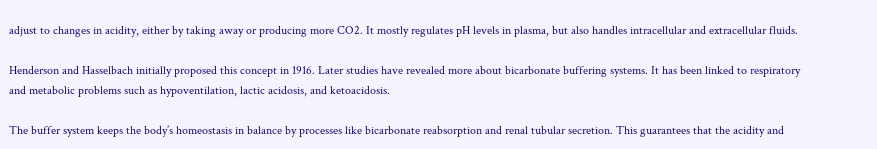adjust to changes in acidity, either by taking away or producing more CO2. It mostly regulates pH levels in plasma, but also handles intracellular and extracellular fluids.

Henderson and Hasselbach initially proposed this concept in 1916. Later studies have revealed more about bicarbonate buffering systems. It has been linked to respiratory and metabolic problems such as hypoventilation, lactic acidosis, and ketoacidosis.

The buffer system keeps the body’s homeostasis in balance by processes like bicarbonate reabsorption and renal tubular secretion. This guarantees that the acidity and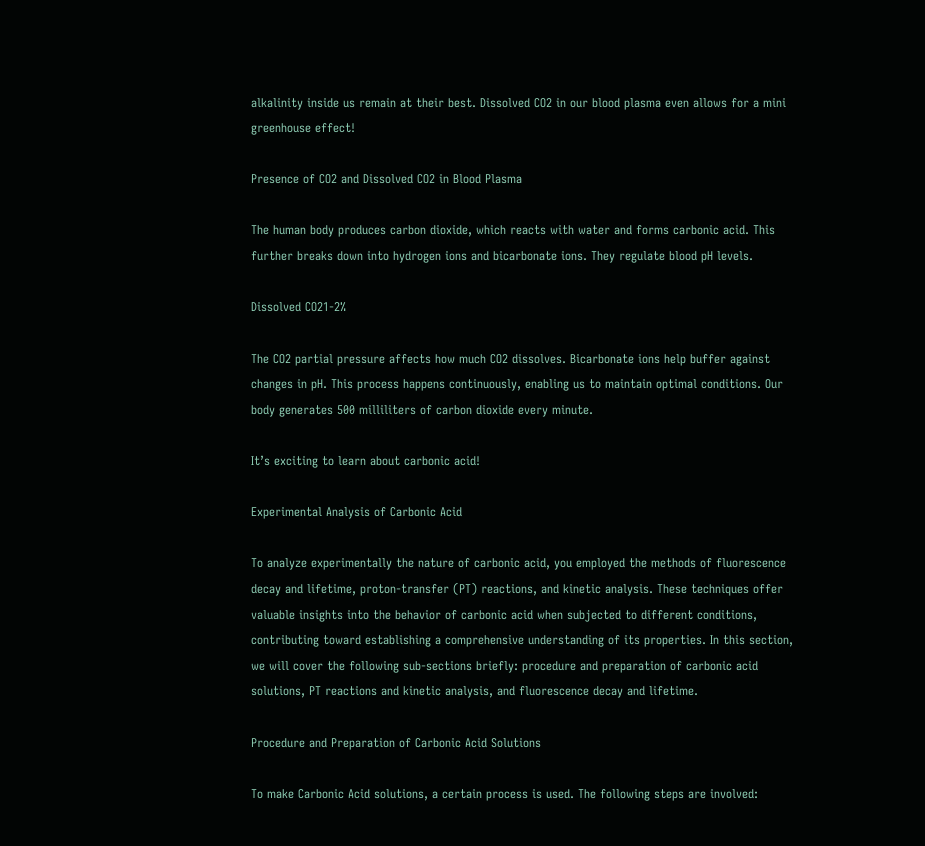alkalinity inside us remain at their best. Dissolved CO2 in our blood plasma even allows for a mini greenhouse effect!

Presence of CO2 and Dissolved CO2 in Blood Plasma

The human body produces carbon dioxide, which reacts with water and forms carbonic acid. This further breaks down into hydrogen ions and bicarbonate ions. They regulate blood pH levels.

Dissolved CO21-2%

The CO2 partial pressure affects how much CO2 dissolves. Bicarbonate ions help buffer against changes in pH. This process happens continuously, enabling us to maintain optimal conditions. Our body generates 500 milliliters of carbon dioxide every minute.

It’s exciting to learn about carbonic acid!

Experimental Analysis of Carbonic Acid

To analyze experimentally the nature of carbonic acid, you employed the methods of fluorescence decay and lifetime, proton-transfer (PT) reactions, and kinetic analysis. These techniques offer valuable insights into the behavior of carbonic acid when subjected to different conditions, contributing toward establishing a comprehensive understanding of its properties. In this section, we will cover the following sub-sections briefly: procedure and preparation of carbonic acid solutions, PT reactions and kinetic analysis, and fluorescence decay and lifetime.

Procedure and Preparation of Carbonic Acid Solutions

To make Carbonic Acid solutions, a certain process is used. The following steps are involved: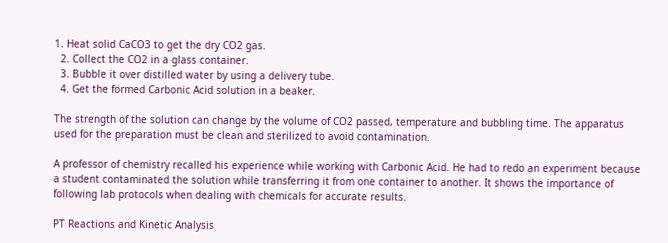1. Heat solid CaCO3 to get the dry CO2 gas.
  2. Collect the CO2 in a glass container.
  3. Bubble it over distilled water by using a delivery tube.
  4. Get the formed Carbonic Acid solution in a beaker.

The strength of the solution can change by the volume of CO2 passed, temperature and bubbling time. The apparatus used for the preparation must be clean and sterilized to avoid contamination.

A professor of chemistry recalled his experience while working with Carbonic Acid. He had to redo an experiment because a student contaminated the solution while transferring it from one container to another. It shows the importance of following lab protocols when dealing with chemicals for accurate results.

PT Reactions and Kinetic Analysis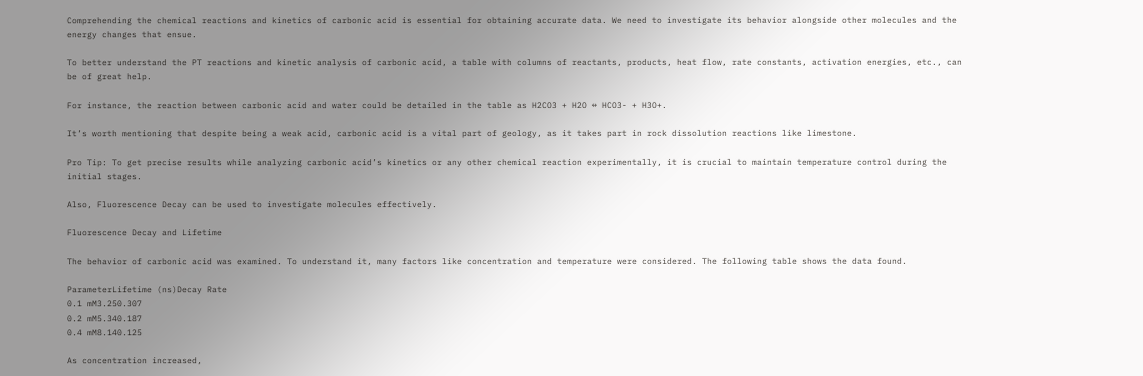Comprehending the chemical reactions and kinetics of carbonic acid is essential for obtaining accurate data. We need to investigate its behavior alongside other molecules and the energy changes that ensue.

To better understand the PT reactions and kinetic analysis of carbonic acid, a table with columns of reactants, products, heat flow, rate constants, activation energies, etc., can be of great help.

For instance, the reaction between carbonic acid and water could be detailed in the table as H2CO3 + H2O ↔ HCO3- + H3O+.

It’s worth mentioning that despite being a weak acid, carbonic acid is a vital part of geology, as it takes part in rock dissolution reactions like limestone.

Pro Tip: To get precise results while analyzing carbonic acid’s kinetics or any other chemical reaction experimentally, it is crucial to maintain temperature control during the initial stages.

Also, Fluorescence Decay can be used to investigate molecules effectively.

Fluorescence Decay and Lifetime

The behavior of carbonic acid was examined. To understand it, many factors like concentration and temperature were considered. The following table shows the data found.

ParameterLifetime (ns)Decay Rate
0.1 mM3.250.307
0.2 mM5.340.187
0.4 mM8.140.125

As concentration increased,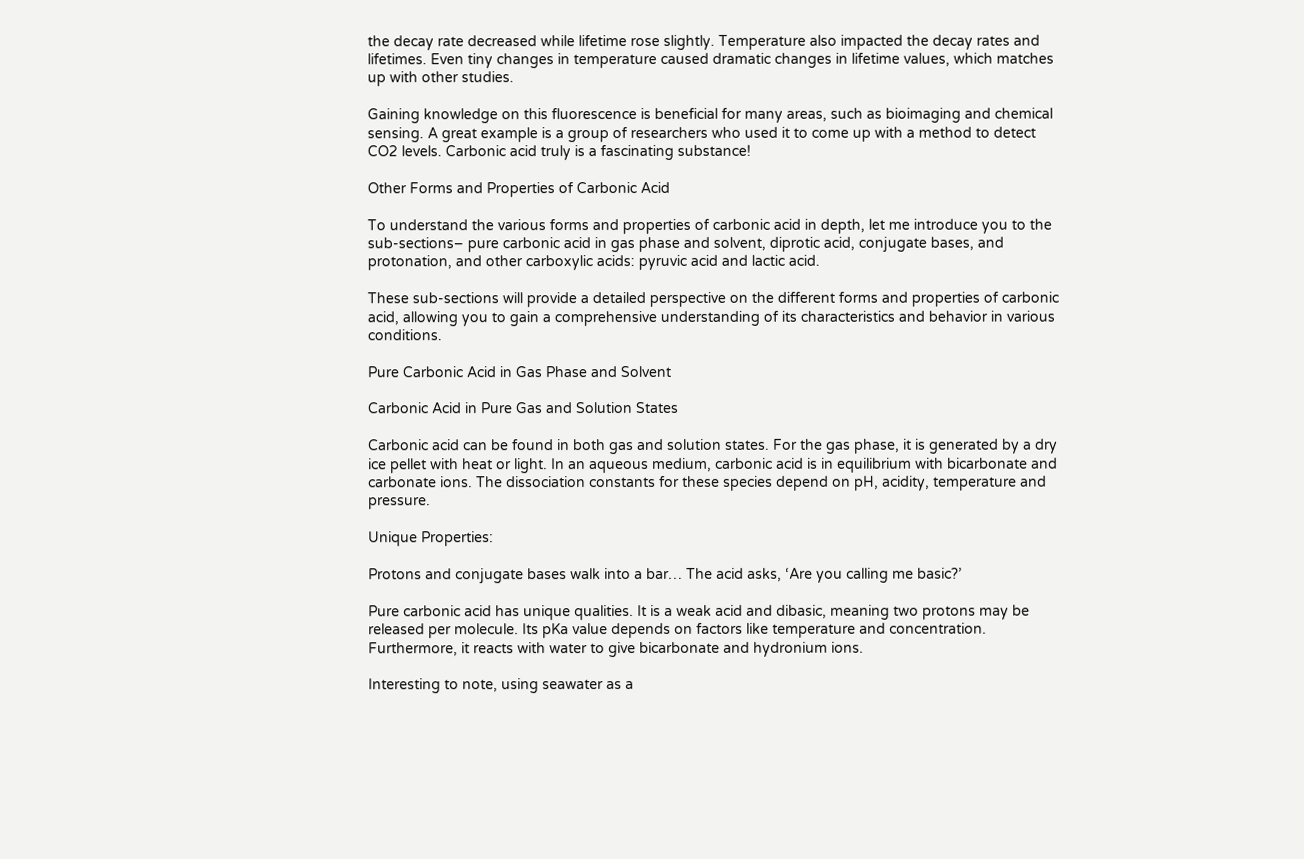the decay rate decreased while lifetime rose slightly. Temperature also impacted the decay rates and lifetimes. Even tiny changes in temperature caused dramatic changes in lifetime values, which matches up with other studies.

Gaining knowledge on this fluorescence is beneficial for many areas, such as bioimaging and chemical sensing. A great example is a group of researchers who used it to come up with a method to detect CO2 levels. Carbonic acid truly is a fascinating substance!

Other Forms and Properties of Carbonic Acid

To understand the various forms and properties of carbonic acid in depth, let me introduce you to the sub-sections– pure carbonic acid in gas phase and solvent, diprotic acid, conjugate bases, and protonation, and other carboxylic acids: pyruvic acid and lactic acid.

These sub-sections will provide a detailed perspective on the different forms and properties of carbonic acid, allowing you to gain a comprehensive understanding of its characteristics and behavior in various conditions.

Pure Carbonic Acid in Gas Phase and Solvent

Carbonic Acid in Pure Gas and Solution States

Carbonic acid can be found in both gas and solution states. For the gas phase, it is generated by a dry ice pellet with heat or light. In an aqueous medium, carbonic acid is in equilibrium with bicarbonate and carbonate ions. The dissociation constants for these species depend on pH, acidity, temperature and pressure.

Unique Properties:

Protons and conjugate bases walk into a bar… The acid asks, ‘Are you calling me basic?’

Pure carbonic acid has unique qualities. It is a weak acid and dibasic, meaning two protons may be released per molecule. Its pKa value depends on factors like temperature and concentration. Furthermore, it reacts with water to give bicarbonate and hydronium ions.

Interesting to note, using seawater as a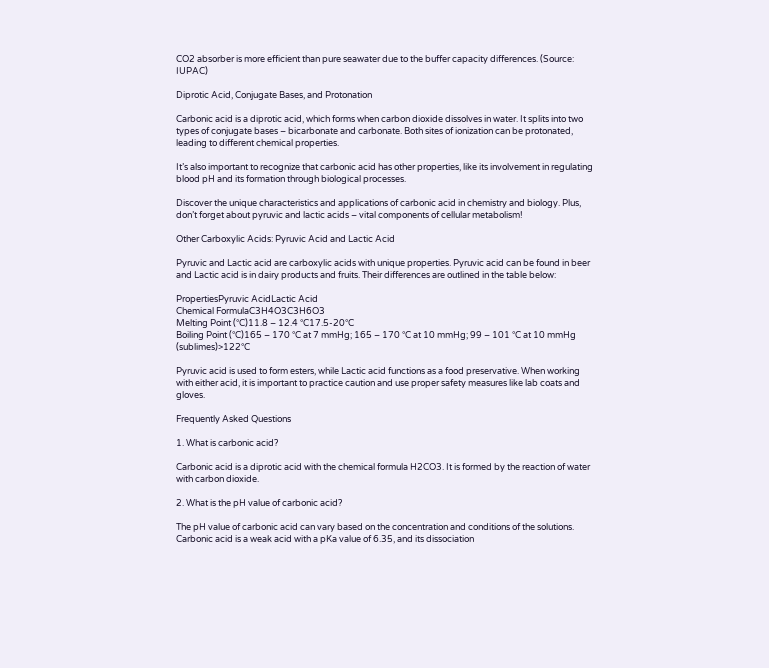CO2 absorber is more efficient than pure seawater due to the buffer capacity differences. (Source: IUPAC)

Diprotic Acid, Conjugate Bases, and Protonation

Carbonic acid is a diprotic acid, which forms when carbon dioxide dissolves in water. It splits into two types of conjugate bases – bicarbonate and carbonate. Both sites of ionization can be protonated, leading to different chemical properties.

It’s also important to recognize that carbonic acid has other properties, like its involvement in regulating blood pH and its formation through biological processes.

Discover the unique characteristics and applications of carbonic acid in chemistry and biology. Plus, don’t forget about pyruvic and lactic acids – vital components of cellular metabolism!

Other Carboxylic Acids: Pyruvic Acid and Lactic Acid

Pyruvic and Lactic acid are carboxylic acids with unique properties. Pyruvic acid can be found in beer and Lactic acid is in dairy products and fruits. Their differences are outlined in the table below:

PropertiesPyruvic AcidLactic Acid
Chemical FormulaC3H4O3C3H6O3
Melting Point (°C)11.8 – 12.4 °C17.5-20°C
Boiling Point (°C)165 – 170 °C at 7 mmHg; 165 – 170 °C at 10 mmHg; 99 – 101 °C at 10 mmHg (sublimes)>122°C

Pyruvic acid is used to form esters, while Lactic acid functions as a food preservative. When working with either acid, it is important to practice caution and use proper safety measures like lab coats and gloves.

Frequently Asked Questions

1. What is carbonic acid?

Carbonic acid is a diprotic acid with the chemical formula H2CO3. It is formed by the reaction of water with carbon dioxide.

2. What is the pH value of carbonic acid?

The pH value of carbonic acid can vary based on the concentration and conditions of the solutions. Carbonic acid is a weak acid with a pKa value of 6.35, and its dissociation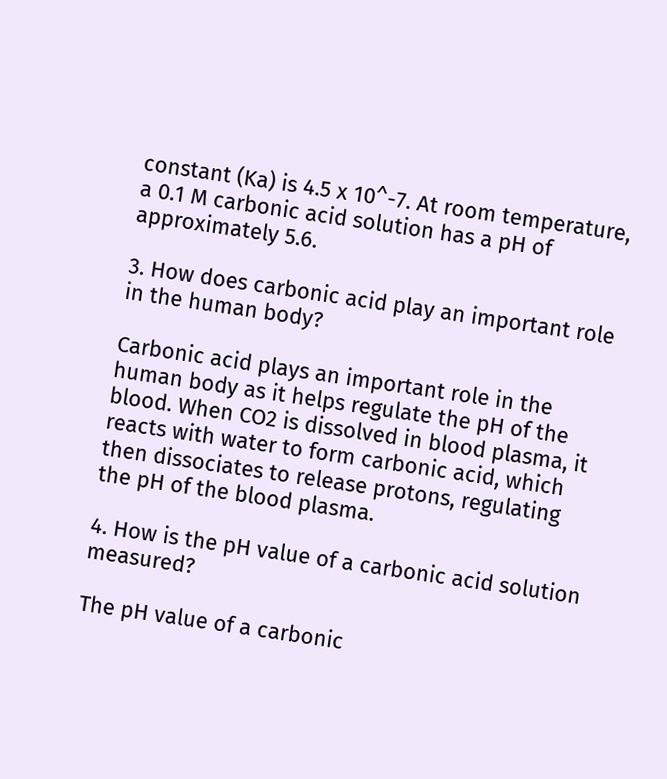constant (Ka) is 4.5 x 10^-7. At room temperature, a 0.1 M carbonic acid solution has a pH of approximately 5.6.

3. How does carbonic acid play an important role in the human body?

Carbonic acid plays an important role in the human body as it helps regulate the pH of the blood. When CO2 is dissolved in blood plasma, it reacts with water to form carbonic acid, which then dissociates to release protons, regulating the pH of the blood plasma.

4. How is the pH value of a carbonic acid solution measured?

The pH value of a carbonic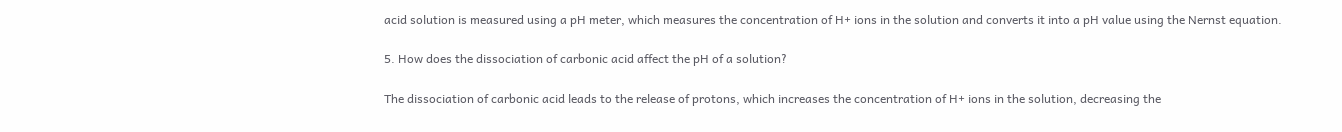acid solution is measured using a pH meter, which measures the concentration of H+ ions in the solution and converts it into a pH value using the Nernst equation.

5. How does the dissociation of carbonic acid affect the pH of a solution?

The dissociation of carbonic acid leads to the release of protons, which increases the concentration of H+ ions in the solution, decreasing the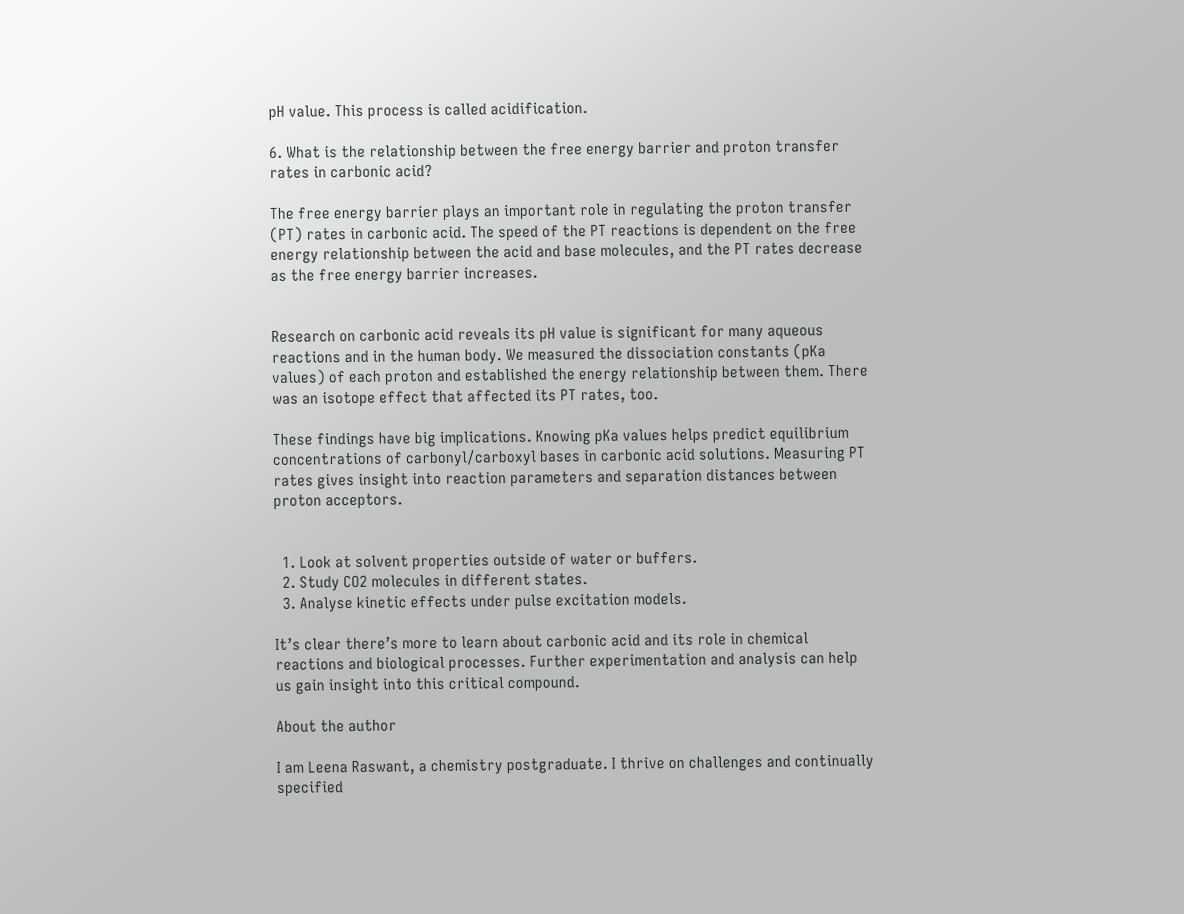pH value. This process is called acidification.

6. What is the relationship between the free energy barrier and proton transfer rates in carbonic acid?

The free energy barrier plays an important role in regulating the proton transfer (PT) rates in carbonic acid. The speed of the PT reactions is dependent on the free energy relationship between the acid and base molecules, and the PT rates decrease as the free energy barrier increases.


Research on carbonic acid reveals its pH value is significant for many aqueous reactions and in the human body. We measured the dissociation constants (pKa values) of each proton and established the energy relationship between them. There was an isotope effect that affected its PT rates, too.

These findings have big implications. Knowing pKa values helps predict equilibrium concentrations of carbonyl/carboxyl bases in carbonic acid solutions. Measuring PT rates gives insight into reaction parameters and separation distances between proton acceptors.


  1. Look at solvent properties outside of water or buffers.
  2. Study CO2 molecules in different states.
  3. Analyse kinetic effects under pulse excitation models.

It’s clear there’s more to learn about carbonic acid and its role in chemical reactions and biological processes. Further experimentation and analysis can help us gain insight into this critical compound.

About the author

I am Leena Raswant, a chemistry postgraduate. I thrive on challenges and continually specified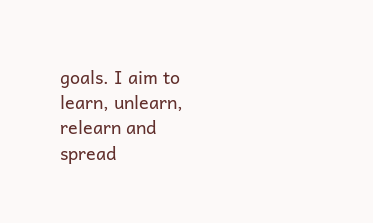goals. I aim to learn, unlearn, relearn and spread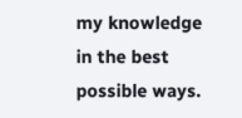my knowledge in the best possible ways.